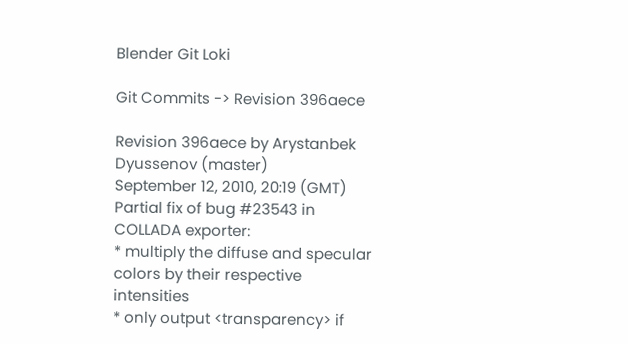Blender Git Loki

Git Commits -> Revision 396aece

Revision 396aece by Arystanbek Dyussenov (master)
September 12, 2010, 20:19 (GMT)
Partial fix of bug #23543 in COLLADA exporter:
* multiply the diffuse and specular colors by their respective intensities
* only output <transparency> if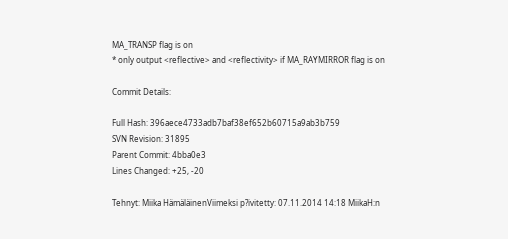MA_TRANSP flag is on
* only output <reflective> and <reflectivity> if MA_RAYMIRROR flag is on

Commit Details:

Full Hash: 396aece4733adb7baf38ef652b60715a9ab3b759
SVN Revision: 31895
Parent Commit: 4bba0e3
Lines Changed: +25, -20

Tehnyt: Miika HämäläinenViimeksi p?ivitetty: 07.11.2014 14:18 MiikaH:n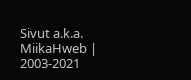Sivut a.k.a. MiikaHweb | 2003-2021